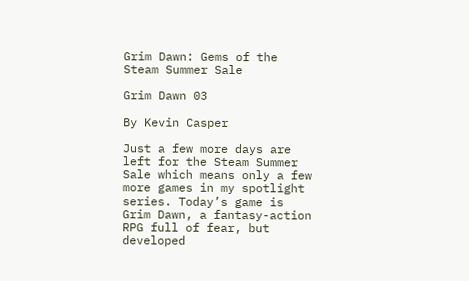Grim Dawn: Gems of the Steam Summer Sale

Grim Dawn 03

By Kevin Casper

Just a few more days are left for the Steam Summer Sale which means only a few more games in my spotlight series. Today’s game is Grim Dawn, a fantasy-action RPG full of fear, but developed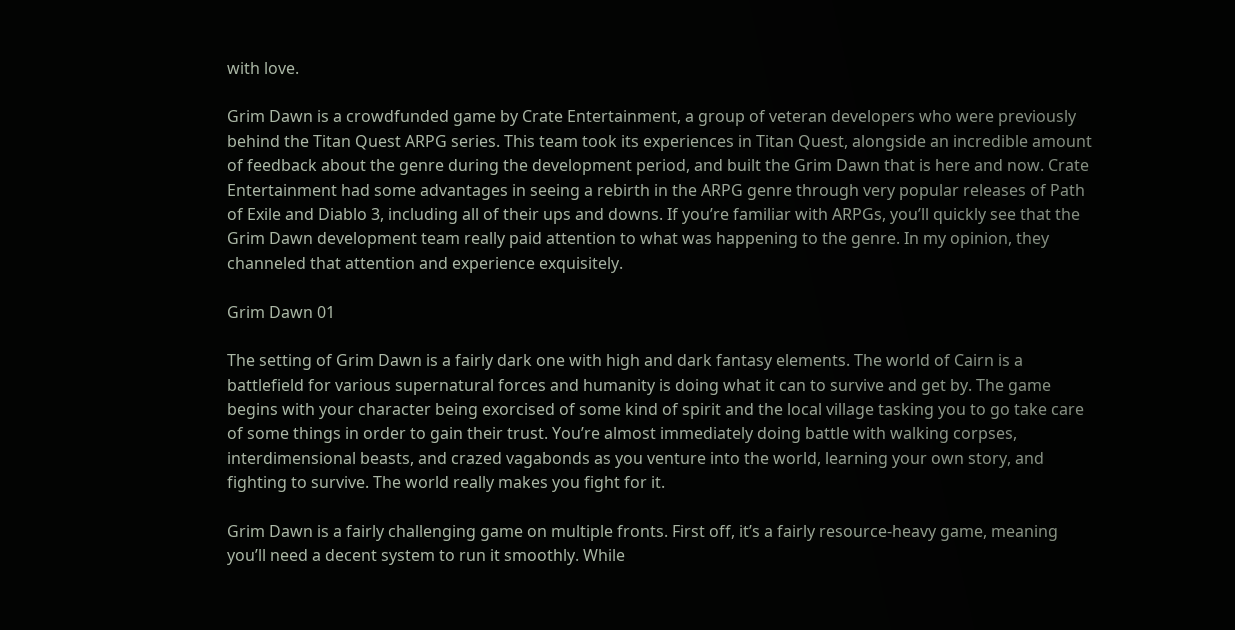with love.

Grim Dawn is a crowdfunded game by Crate Entertainment, a group of veteran developers who were previously behind the Titan Quest ARPG series. This team took its experiences in Titan Quest, alongside an incredible amount of feedback about the genre during the development period, and built the Grim Dawn that is here and now. Crate Entertainment had some advantages in seeing a rebirth in the ARPG genre through very popular releases of Path of Exile and Diablo 3, including all of their ups and downs. If you’re familiar with ARPGs, you’ll quickly see that the Grim Dawn development team really paid attention to what was happening to the genre. In my opinion, they channeled that attention and experience exquisitely.

Grim Dawn 01

The setting of Grim Dawn is a fairly dark one with high and dark fantasy elements. The world of Cairn is a battlefield for various supernatural forces and humanity is doing what it can to survive and get by. The game begins with your character being exorcised of some kind of spirit and the local village tasking you to go take care of some things in order to gain their trust. You’re almost immediately doing battle with walking corpses, interdimensional beasts, and crazed vagabonds as you venture into the world, learning your own story, and fighting to survive. The world really makes you fight for it.

Grim Dawn is a fairly challenging game on multiple fronts. First off, it’s a fairly resource-heavy game, meaning you’ll need a decent system to run it smoothly. While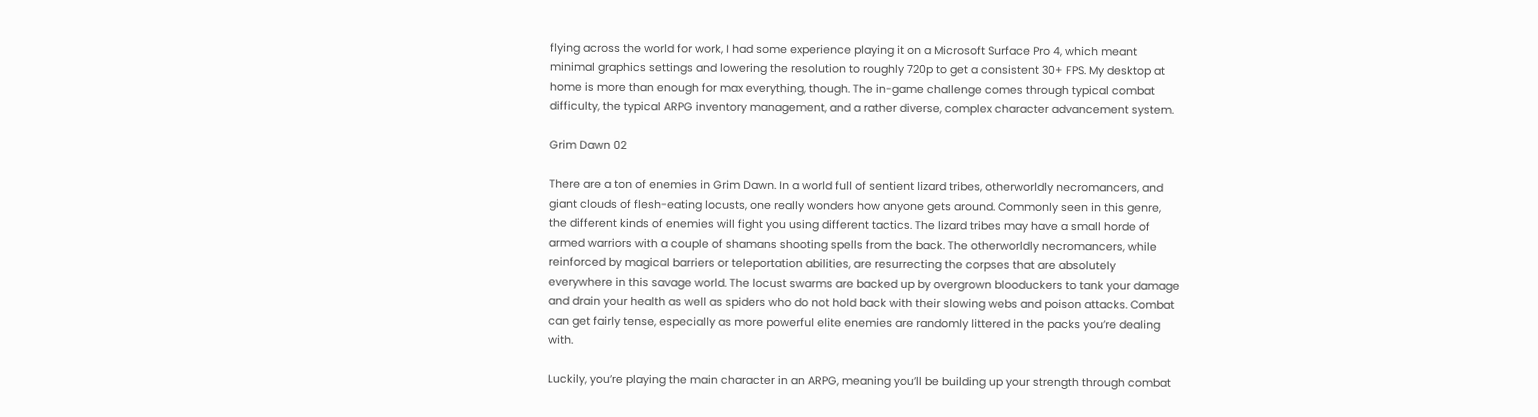flying across the world for work, I had some experience playing it on a Microsoft Surface Pro 4, which meant minimal graphics settings and lowering the resolution to roughly 720p to get a consistent 30+ FPS. My desktop at home is more than enough for max everything, though. The in-game challenge comes through typical combat difficulty, the typical ARPG inventory management, and a rather diverse, complex character advancement system.

Grim Dawn 02

There are a ton of enemies in Grim Dawn. In a world full of sentient lizard tribes, otherworldly necromancers, and giant clouds of flesh-eating locusts, one really wonders how anyone gets around. Commonly seen in this genre, the different kinds of enemies will fight you using different tactics. The lizard tribes may have a small horde of armed warriors with a couple of shamans shooting spells from the back. The otherworldly necromancers, while reinforced by magical barriers or teleportation abilities, are resurrecting the corpses that are absolutely everywhere in this savage world. The locust swarms are backed up by overgrown blooduckers to tank your damage and drain your health as well as spiders who do not hold back with their slowing webs and poison attacks. Combat can get fairly tense, especially as more powerful elite enemies are randomly littered in the packs you’re dealing with.

Luckily, you’re playing the main character in an ARPG, meaning you’ll be building up your strength through combat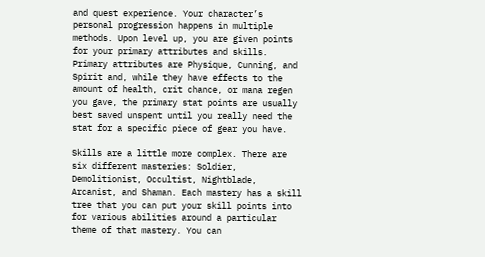and quest experience. Your character’s personal progression happens in multiple methods. Upon level up, you are given points for your primary attributes and skills. Primary attributes are Physique, Cunning, and Spirit and, while they have effects to the amount of health, crit chance, or mana regen you gave, the primary stat points are usually best saved unspent until you really need the stat for a specific piece of gear you have.

Skills are a little more complex. There are six different masteries: Soldier, Demolitionist, Occultist, Nightblade, Arcanist, and Shaman. Each mastery has a skill tree that you can put your skill points into for various abilities around a particular theme of that mastery. You can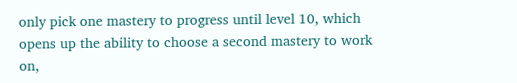only pick one mastery to progress until level 10, which opens up the ability to choose a second mastery to work on,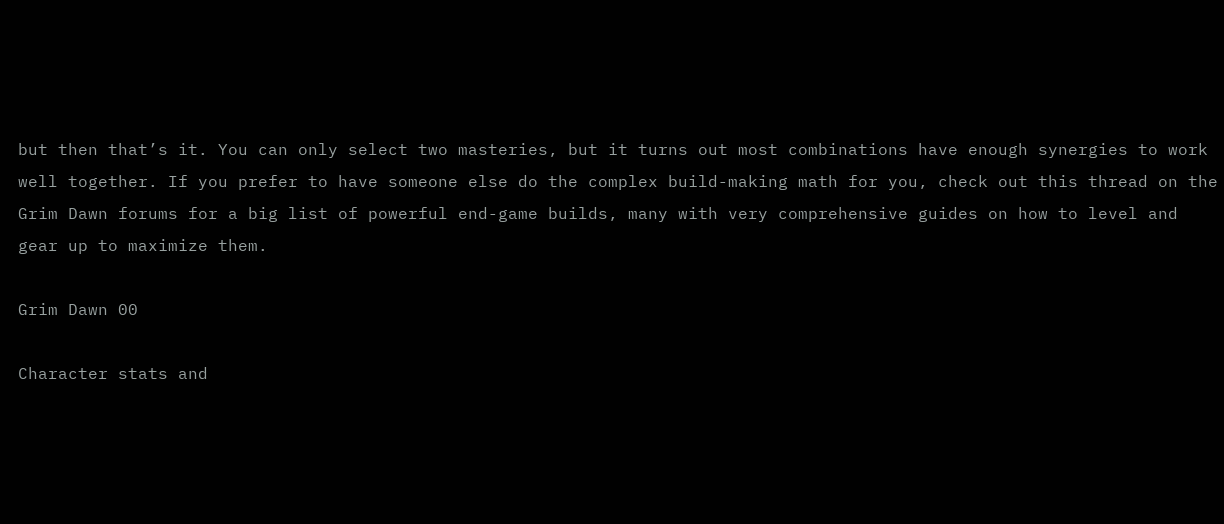but then that’s it. You can only select two masteries, but it turns out most combinations have enough synergies to work well together. If you prefer to have someone else do the complex build-making math for you, check out this thread on the Grim Dawn forums for a big list of powerful end-game builds, many with very comprehensive guides on how to level and gear up to maximize them.

Grim Dawn 00

Character stats and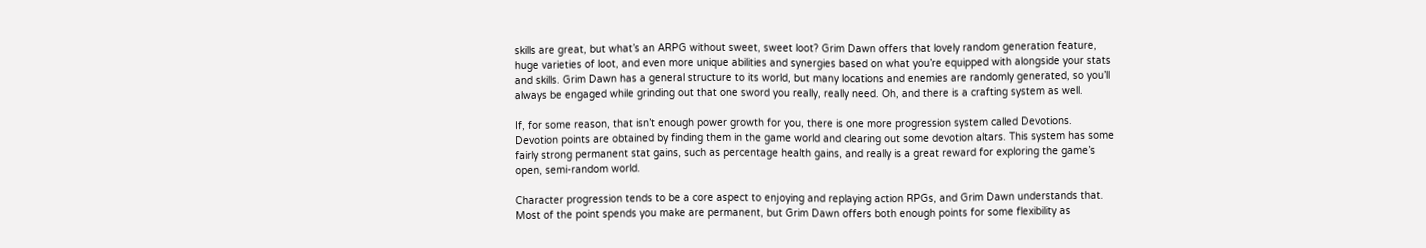skills are great, but what’s an ARPG without sweet, sweet loot? Grim Dawn offers that lovely random generation feature, huge varieties of loot, and even more unique abilities and synergies based on what you’re equipped with alongside your stats and skills. Grim Dawn has a general structure to its world, but many locations and enemies are randomly generated, so you’ll always be engaged while grinding out that one sword you really, really need. Oh, and there is a crafting system as well.

If, for some reason, that isn’t enough power growth for you, there is one more progression system called Devotions. Devotion points are obtained by finding them in the game world and clearing out some devotion altars. This system has some fairly strong permanent stat gains, such as percentage health gains, and really is a great reward for exploring the game’s open, semi-random world.

Character progression tends to be a core aspect to enjoying and replaying action RPGs, and Grim Dawn understands that. Most of the point spends you make are permanent, but Grim Dawn offers both enough points for some flexibility as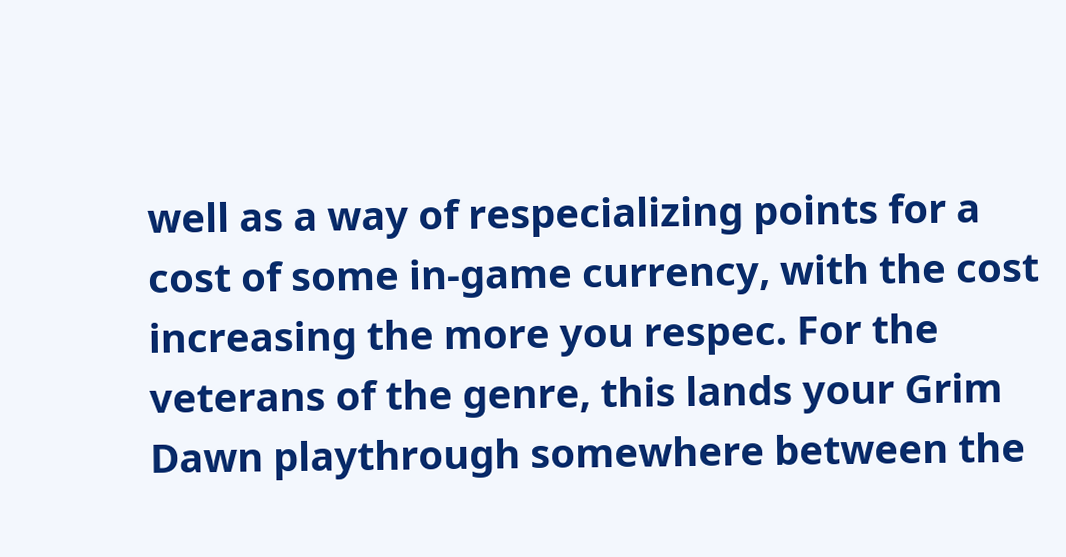well as a way of respecializing points for a cost of some in-game currency, with the cost increasing the more you respec. For the veterans of the genre, this lands your Grim Dawn playthrough somewhere between the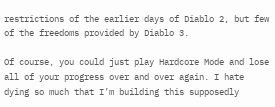restrictions of the earlier days of Diablo 2, but few of the freedoms provided by Diablo 3.

Of course, you could just play Hardcore Mode and lose all of your progress over and over again. I hate dying so much that I’m building this supposedly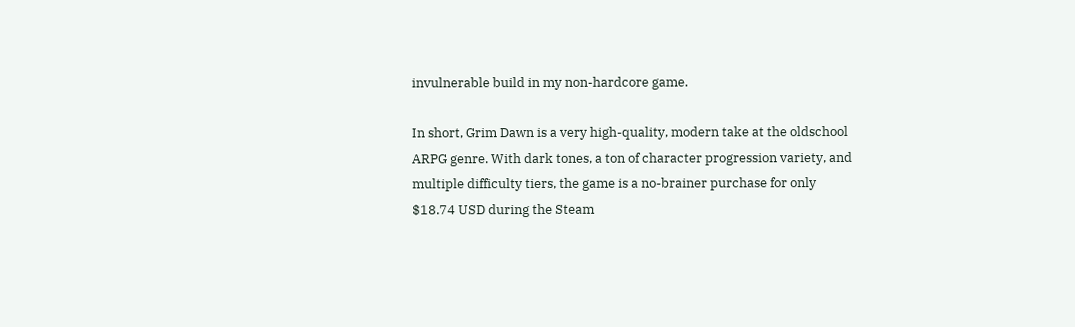invulnerable build in my non-hardcore game.

In short, Grim Dawn is a very high-quality, modern take at the oldschool ARPG genre. With dark tones, a ton of character progression variety, and multiple difficulty tiers, the game is a no-brainer purchase for only $18.74 USD during the Steam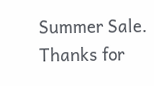Summer Sale. Thanks for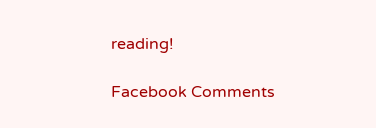reading!

Facebook Comments